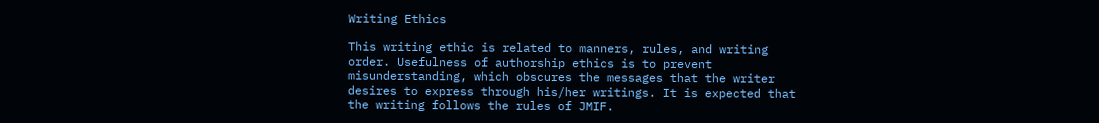Writing Ethics

This writing ethic is related to manners, rules, and writing order. Usefulness of authorship ethics is to prevent misunderstanding, which obscures the messages that the writer desires to express through his/her writings. It is expected that the writing follows the rules of JMIF.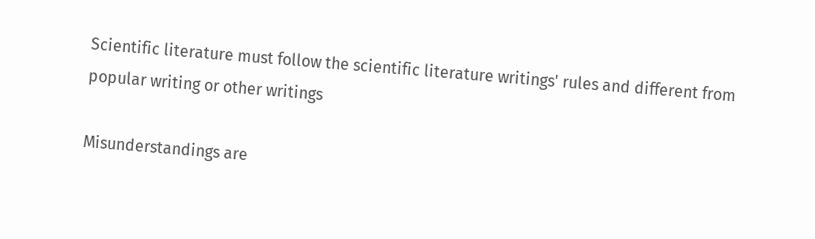Scientific literature must follow the scientific literature writings' rules and different from popular writing or other writings

Misunderstandings are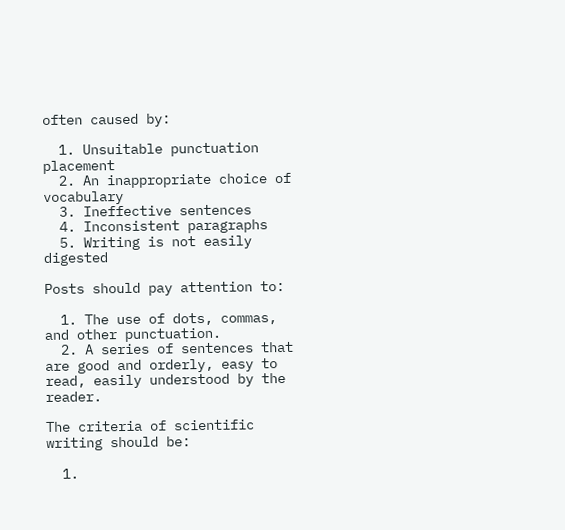often caused by:

  1. Unsuitable punctuation placement
  2. An inappropriate choice of vocabulary
  3. Ineffective sentences
  4. Inconsistent paragraphs
  5. Writing is not easily digested

Posts should pay attention to:

  1. The use of dots, commas, and other punctuation.
  2. A series of sentences that are good and orderly, easy to read, easily understood by the reader.

The criteria of scientific writing should be:

  1.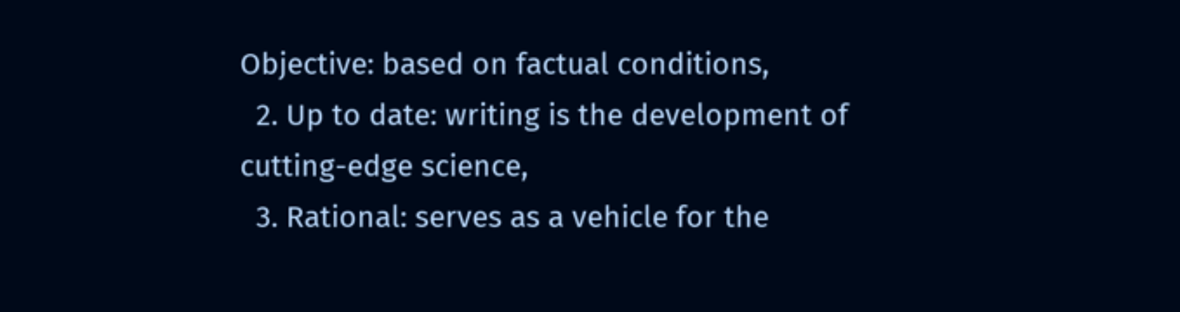Objective: based on factual conditions,
  2. Up to date: writing is the development of cutting-edge science,
  3. Rational: serves as a vehicle for the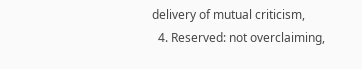delivery of mutual criticism,
  4. Reserved: not overclaiming,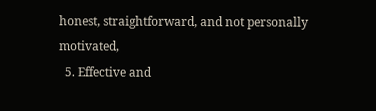honest, straightforward, and not personally motivated,
  5. Effective and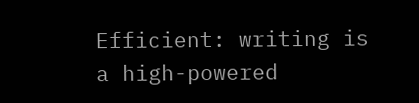Efficient: writing is a high-powered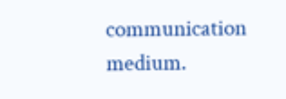communication medium.